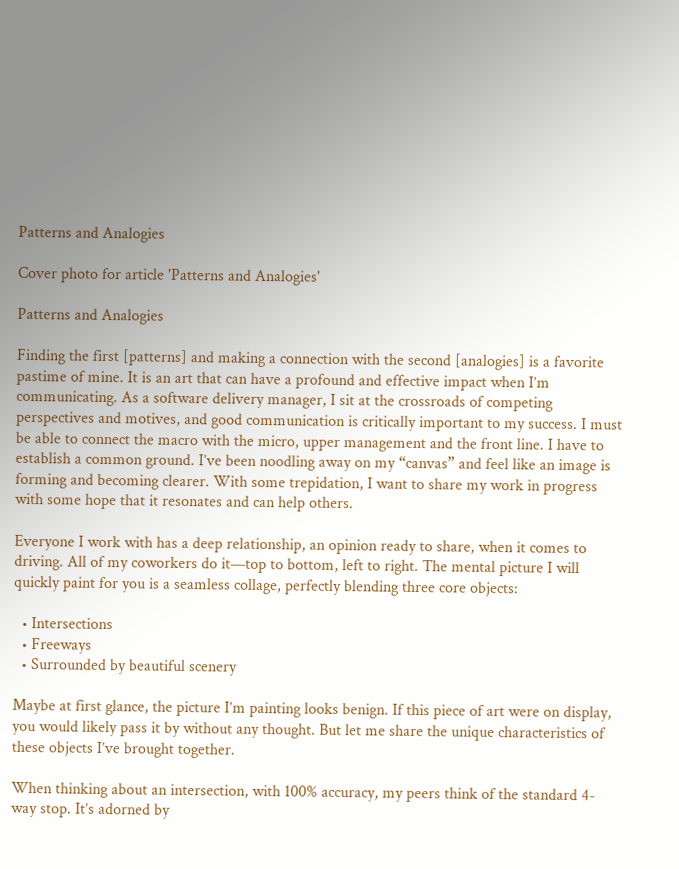Patterns and Analogies

Cover photo for article 'Patterns and Analogies'

Patterns and Analogies

Finding the first [patterns] and making a connection with the second [analogies] is a favorite pastime of mine. It is an art that can have a profound and effective impact when I’m communicating. As a software delivery manager, I sit at the crossroads of competing perspectives and motives, and good communication is critically important to my success. I must be able to connect the macro with the micro, upper management and the front line. I have to establish a common ground. I’ve been noodling away on my “canvas” and feel like an image is forming and becoming clearer. With some trepidation, I want to share my work in progress with some hope that it resonates and can help others.

Everyone I work with has a deep relationship, an opinion ready to share, when it comes to driving. All of my coworkers do it—top to bottom, left to right. The mental picture I will quickly paint for you is a seamless collage, perfectly blending three core objects:

  • Intersections
  • Freeways
  • Surrounded by beautiful scenery

Maybe at first glance, the picture I’m painting looks benign. If this piece of art were on display, you would likely pass it by without any thought. But let me share the unique characteristics of these objects I’ve brought together.

When thinking about an intersection, with 100% accuracy, my peers think of the standard 4-way stop. It’s adorned by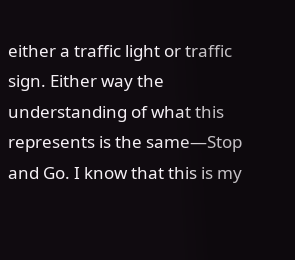either a traffic light or traffic sign. Either way the understanding of what this represents is the same—Stop and Go. I know that this is my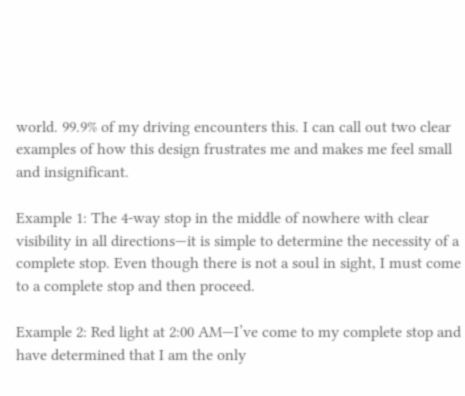world. 99.9% of my driving encounters this. I can call out two clear examples of how this design frustrates me and makes me feel small and insignificant.

Example 1: The 4-way stop in the middle of nowhere with clear visibility in all directions—it is simple to determine the necessity of a complete stop. Even though there is not a soul in sight, I must come to a complete stop and then proceed.

Example 2: Red light at 2:00 AM—I’ve come to my complete stop and have determined that I am the only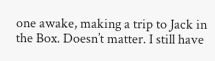one awake, making a trip to Jack in the Box. Doesn’t matter. I still have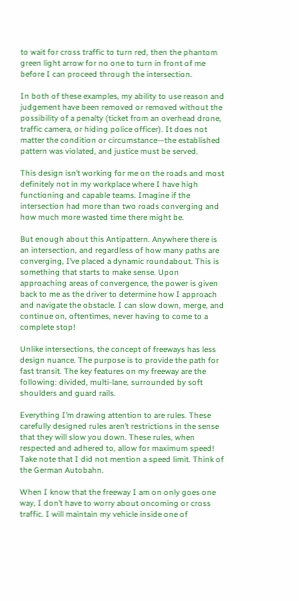to wait for cross traffic to turn red, then the phantom green light arrow for no one to turn in front of me before I can proceed through the intersection.

In both of these examples, my ability to use reason and judgement have been removed or removed without the possibility of a penalty (ticket from an overhead drone, traffic camera, or hiding police officer). It does not matter the condition or circumstance—the established pattern was violated, and justice must be served.

This design isn’t working for me on the roads and most definitely not in my workplace where I have high functioning and capable teams. Imagine if the intersection had more than two roads converging and how much more wasted time there might be.

But enough about this Antipattern. Anywhere there is an intersection, and regardless of how many paths are converging, I’ve placed a dynamic roundabout. This is something that starts to make sense. Upon approaching areas of convergence, the power is given back to me as the driver to determine how I approach and navigate the obstacle. I can slow down, merge, and continue on, oftentimes, never having to come to a complete stop!

Unlike intersections, the concept of freeways has less design nuance. The purpose is to provide the path for fast transit. The key features on my freeway are the following: divided, multi-lane, surrounded by soft shoulders and guard rails.

Everything I’m drawing attention to are rules. These carefully designed rules aren’t restrictions in the sense that they will slow you down. These rules, when respected and adhered to, allow for maximum speed! Take note that I did not mention a speed limit. Think of the German Autobahn.

When I know that the freeway I am on only goes one way, I don’t have to worry about oncoming or cross traffic. I will maintain my vehicle inside one of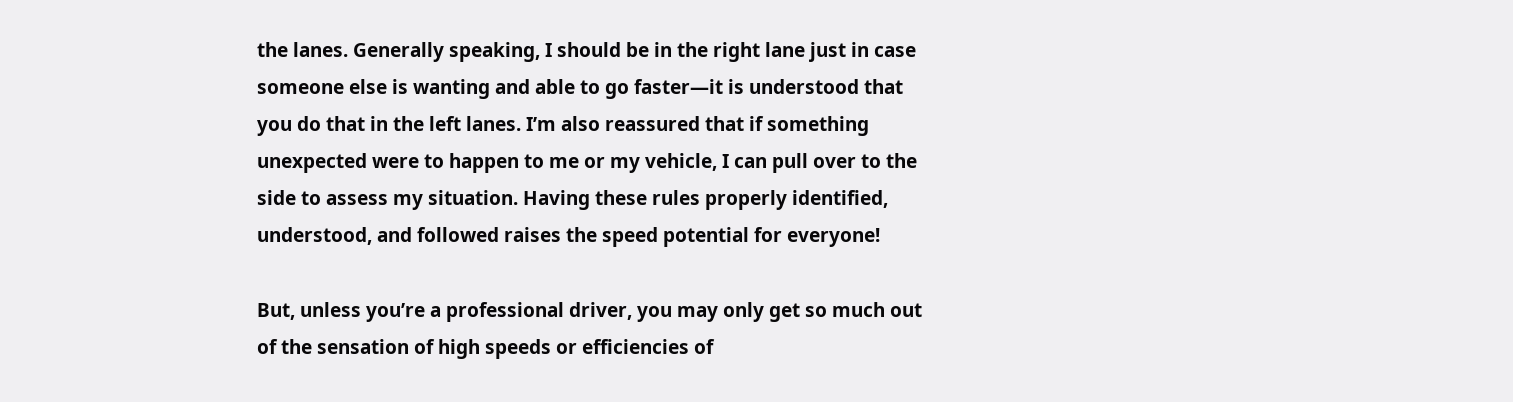the lanes. Generally speaking, I should be in the right lane just in case someone else is wanting and able to go faster—it is understood that you do that in the left lanes. I’m also reassured that if something unexpected were to happen to me or my vehicle, I can pull over to the side to assess my situation. Having these rules properly identified, understood, and followed raises the speed potential for everyone!

But, unless you’re a professional driver, you may only get so much out of the sensation of high speeds or efficiencies of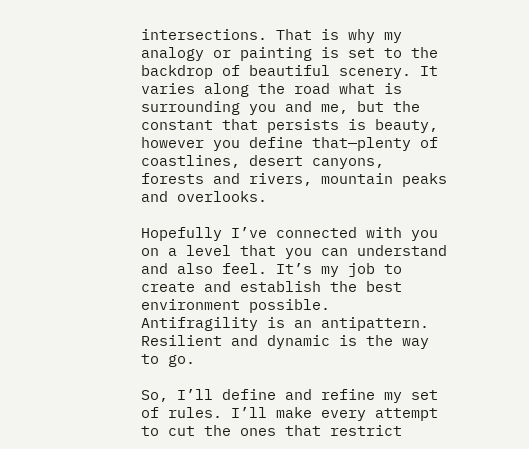intersections. That is why my analogy or painting is set to the backdrop of beautiful scenery. It varies along the road what is surrounding you and me, but the constant that persists is beauty, however you define that—plenty of coastlines, desert canyons, forests and rivers, mountain peaks and overlooks.

Hopefully I’ve connected with you on a level that you can understand and also feel. It’s my job to create and establish the best environment possible. Antifragility is an antipattern. Resilient and dynamic is the way to go.

So, I’ll define and refine my set of rules. I’ll make every attempt to cut the ones that restrict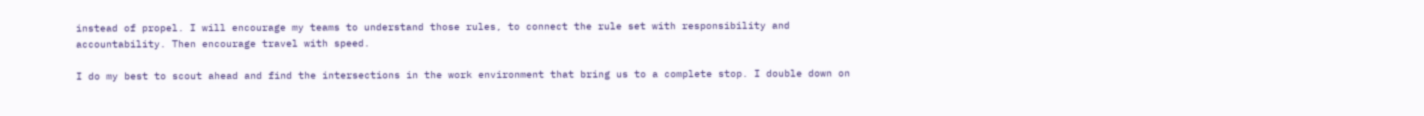instead of propel. I will encourage my teams to understand those rules, to connect the rule set with responsibility and accountability. Then encourage travel with speed.

I do my best to scout ahead and find the intersections in the work environment that bring us to a complete stop. I double down on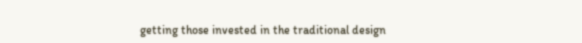getting those invested in the traditional design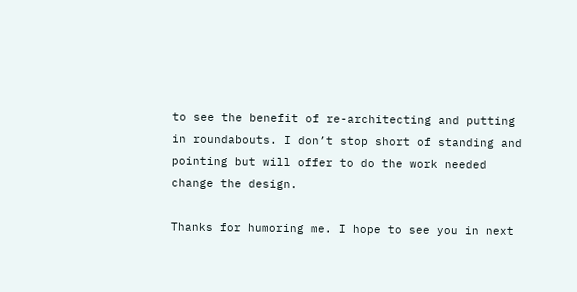to see the benefit of re-architecting and putting in roundabouts. I don’t stop short of standing and pointing but will offer to do the work needed change the design.

Thanks for humoring me. I hope to see you in next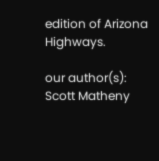edition of Arizona Highways.

our author(s):
Scott Matheny